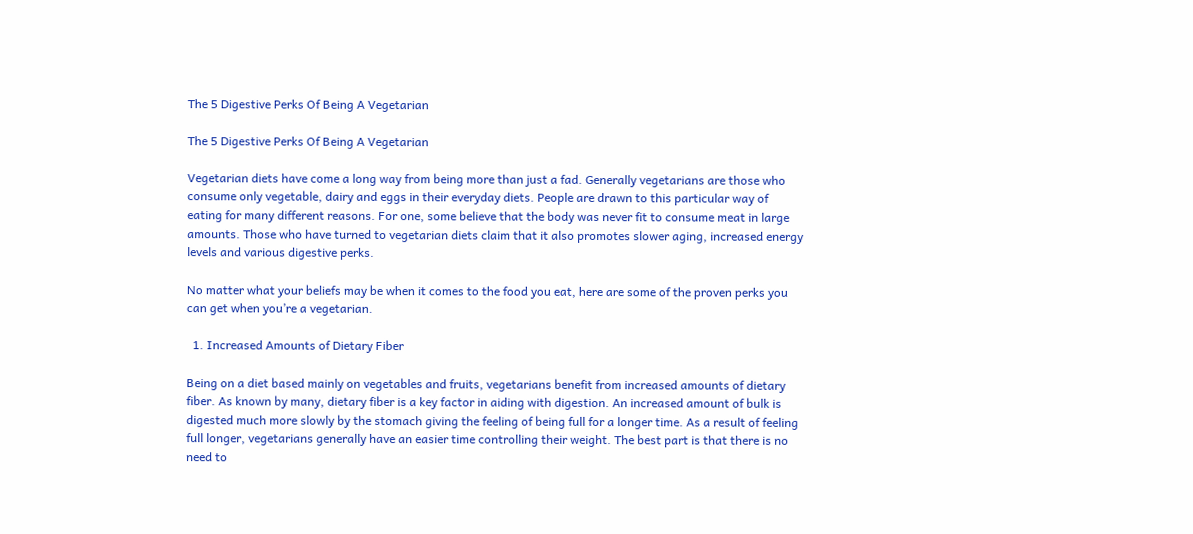The 5 Digestive Perks Of Being A Vegetarian

The 5 Digestive Perks Of Being A Vegetarian

Vegetarian diets have come a long way from being more than just a fad. Generally vegetarians are those who consume only vegetable, dairy and eggs in their everyday diets. People are drawn to this particular way of eating for many different reasons. For one, some believe that the body was never fit to consume meat in large amounts. Those who have turned to vegetarian diets claim that it also promotes slower aging, increased energy levels and various digestive perks.

No matter what your beliefs may be when it comes to the food you eat, here are some of the proven perks you can get when you’re a vegetarian.

  1. Increased Amounts of Dietary Fiber

Being on a diet based mainly on vegetables and fruits, vegetarians benefit from increased amounts of dietary fiber. As known by many, dietary fiber is a key factor in aiding with digestion. An increased amount of bulk is digested much more slowly by the stomach giving the feeling of being full for a longer time. As a result of feeling full longer, vegetarians generally have an easier time controlling their weight. The best part is that there is no need to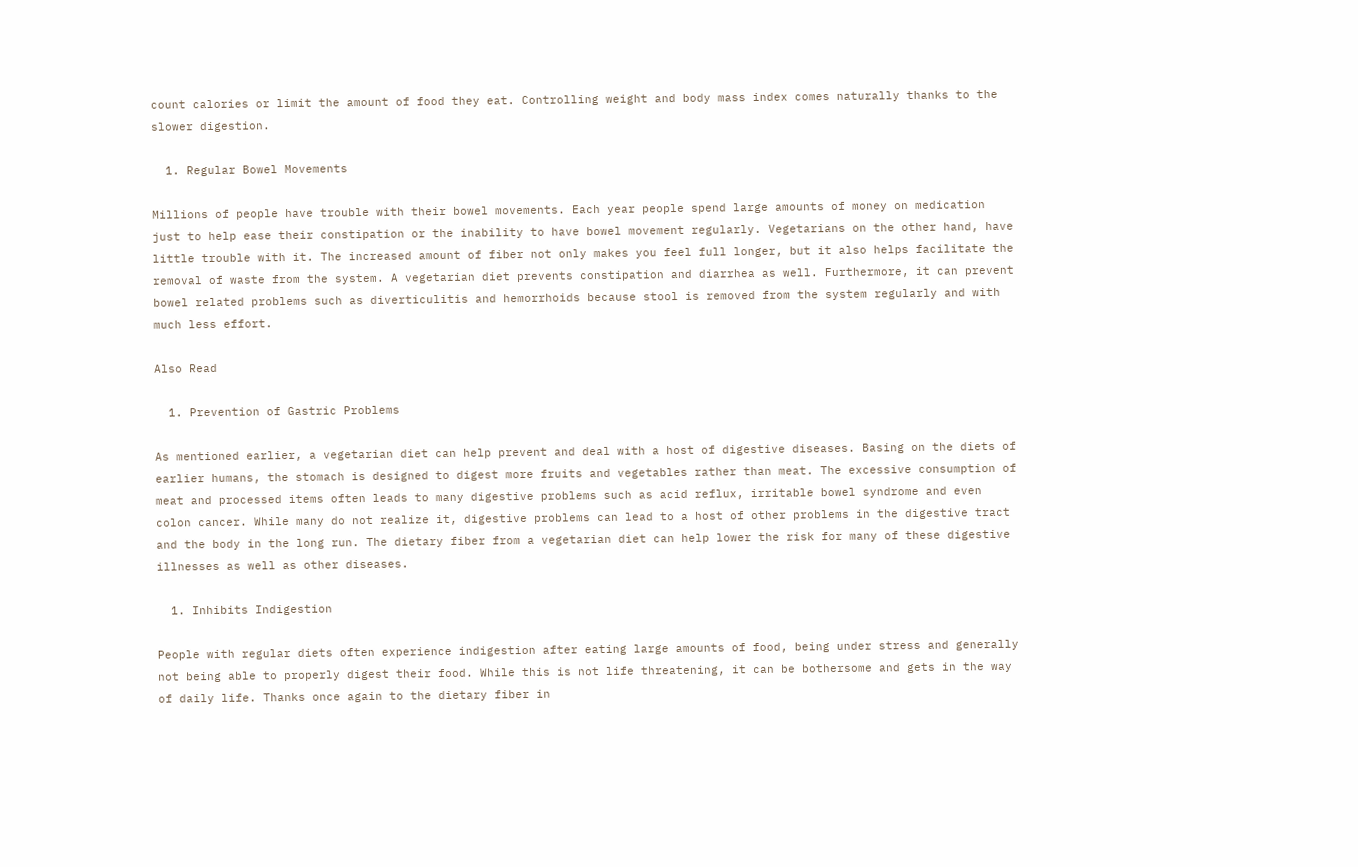count calories or limit the amount of food they eat. Controlling weight and body mass index comes naturally thanks to the slower digestion.

  1. Regular Bowel Movements

Millions of people have trouble with their bowel movements. Each year people spend large amounts of money on medication just to help ease their constipation or the inability to have bowel movement regularly. Vegetarians on the other hand, have little trouble with it. The increased amount of fiber not only makes you feel full longer, but it also helps facilitate the removal of waste from the system. A vegetarian diet prevents constipation and diarrhea as well. Furthermore, it can prevent bowel related problems such as diverticulitis and hemorrhoids because stool is removed from the system regularly and with much less effort.

Also Read

  1. Prevention of Gastric Problems

As mentioned earlier, a vegetarian diet can help prevent and deal with a host of digestive diseases. Basing on the diets of earlier humans, the stomach is designed to digest more fruits and vegetables rather than meat. The excessive consumption of meat and processed items often leads to many digestive problems such as acid reflux, irritable bowel syndrome and even colon cancer. While many do not realize it, digestive problems can lead to a host of other problems in the digestive tract and the body in the long run. The dietary fiber from a vegetarian diet can help lower the risk for many of these digestive illnesses as well as other diseases.

  1. Inhibits Indigestion

People with regular diets often experience indigestion after eating large amounts of food, being under stress and generally not being able to properly digest their food. While this is not life threatening, it can be bothersome and gets in the way of daily life. Thanks once again to the dietary fiber in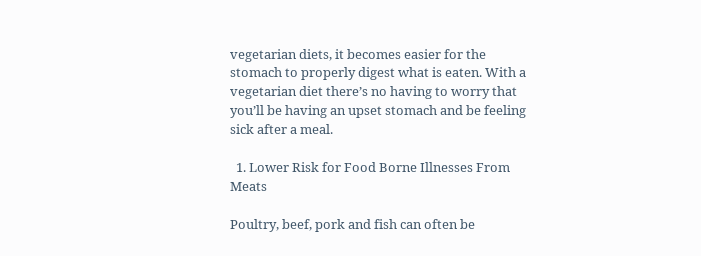vegetarian diets, it becomes easier for the stomach to properly digest what is eaten. With a vegetarian diet there’s no having to worry that you’ll be having an upset stomach and be feeling sick after a meal.

  1. Lower Risk for Food Borne Illnesses From Meats

Poultry, beef, pork and fish can often be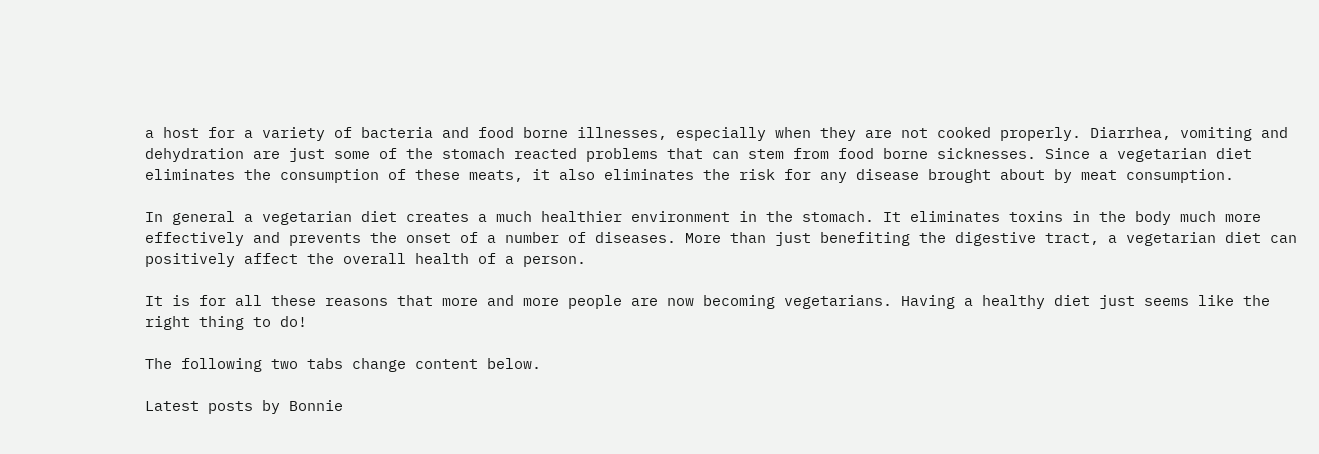a host for a variety of bacteria and food borne illnesses, especially when they are not cooked properly. Diarrhea, vomiting and dehydration are just some of the stomach reacted problems that can stem from food borne sicknesses. Since a vegetarian diet eliminates the consumption of these meats, it also eliminates the risk for any disease brought about by meat consumption.

In general a vegetarian diet creates a much healthier environment in the stomach. It eliminates toxins in the body much more effectively and prevents the onset of a number of diseases. More than just benefiting the digestive tract, a vegetarian diet can positively affect the overall health of a person.

It is for all these reasons that more and more people are now becoming vegetarians. Having a healthy diet just seems like the right thing to do!

The following two tabs change content below.

Latest posts by Bonnie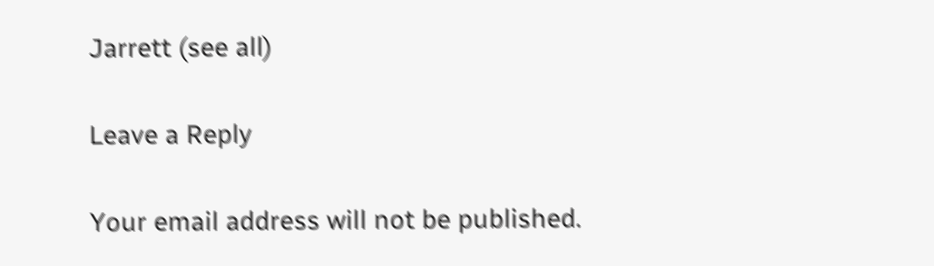Jarrett (see all)

Leave a Reply

Your email address will not be published.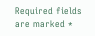Required fields are marked *